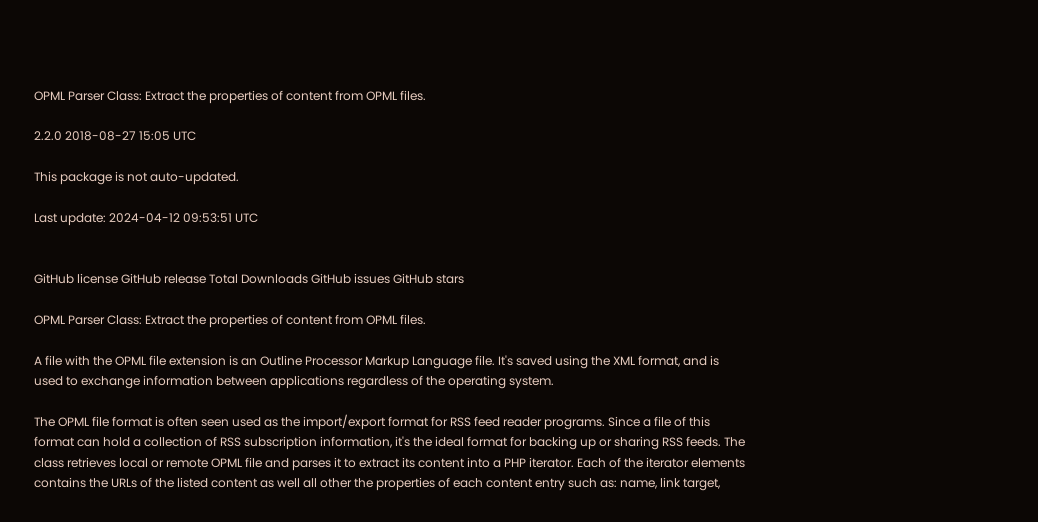OPML Parser Class: Extract the properties of content from OPML files.

2.2.0 2018-08-27 15:05 UTC

This package is not auto-updated.

Last update: 2024-04-12 09:53:51 UTC


GitHub license GitHub release Total Downloads GitHub issues GitHub stars

OPML Parser Class: Extract the properties of content from OPML files.

A file with the OPML file extension is an Outline Processor Markup Language file. It's saved using the XML format, and is used to exchange information between applications regardless of the operating system.

The OPML file format is often seen used as the import/export format for RSS feed reader programs. Since a file of this format can hold a collection of RSS subscription information, it's the ideal format for backing up or sharing RSS feeds. The class retrieves local or remote OPML file and parses it to extract its content into a PHP iterator. Each of the iterator elements contains the URLs of the listed content as well all other the properties of each content entry such as: name, link target,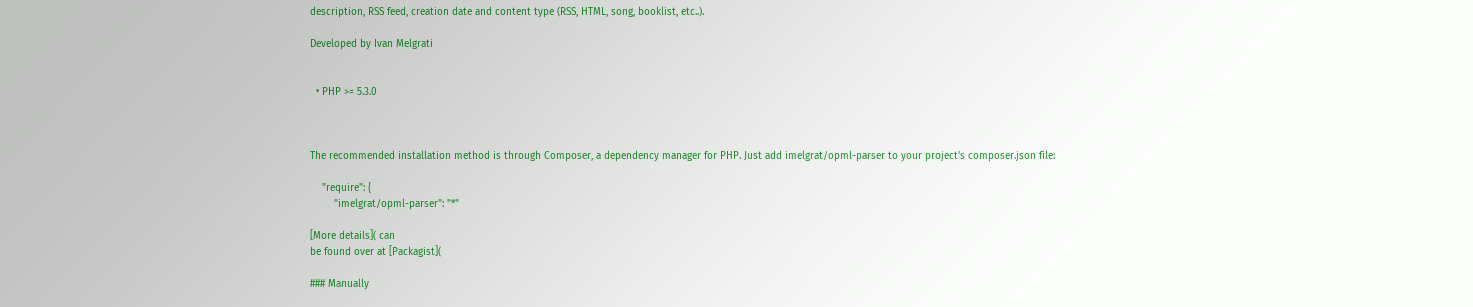description, RSS feed, creation date and content type (RSS, HTML, song, booklist, etc..).

Developed by Ivan Melgrati


  • PHP >= 5.3.0



The recommended installation method is through Composer, a dependency manager for PHP. Just add imelgrat/opml-parser to your project's composer.json file:

    "require": {
        "imelgrat/opml-parser": "*"

[More details]( can
be found over at [Packagist](

### Manually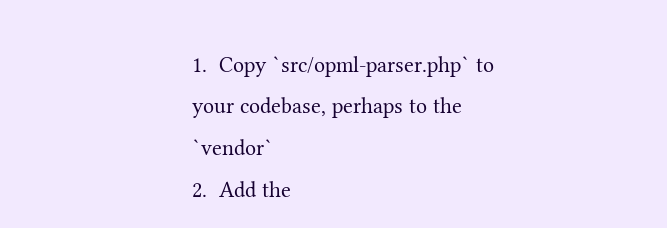1.  Copy `src/opml-parser.php` to your codebase, perhaps to the `vendor`
2.  Add the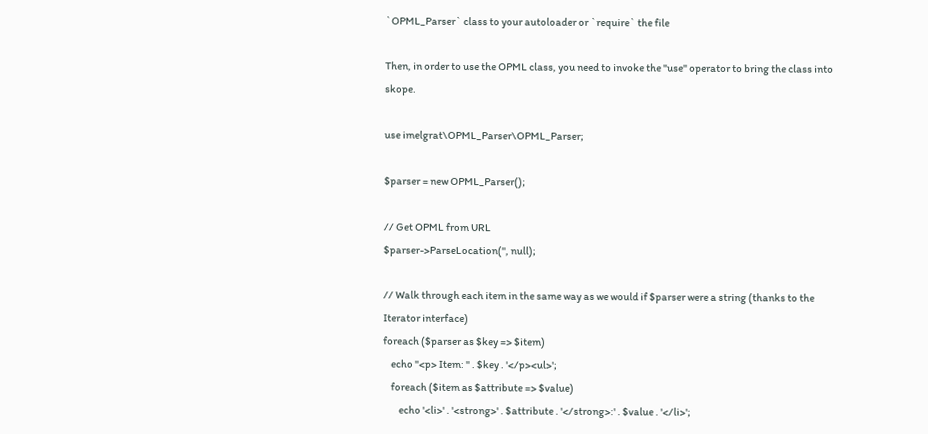`OPML_Parser` class to your autoloader or `require` the file

Then, in order to use the OPML class, you need to invoke the "use" operator to bring the class into skope.

use imelgrat\OPML_Parser\OPML_Parser;

$parser = new OPML_Parser();

// Get OPML from URL
$parser->ParseLocation('', null);

// Walk through each item in the same way as we would if $parser were a string (thanks to the Iterator interface)
foreach ($parser as $key => $item)
    echo "<p> Item: " . $key . '</p><ul>';
    foreach ($item as $attribute => $value)
        echo '<li>' . '<strong>' . $attribute . '</strong>:' . $value . '</li>';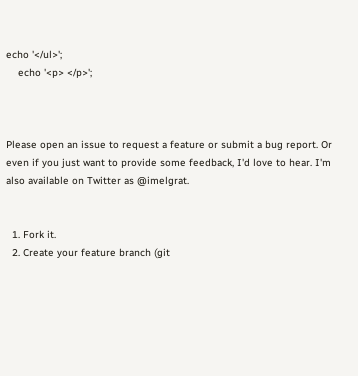echo '</ul>';
    echo '<p> </p>';



Please open an issue to request a feature or submit a bug report. Or even if you just want to provide some feedback, I'd love to hear. I'm also available on Twitter as @imelgrat.


  1. Fork it.
  2. Create your feature branch (git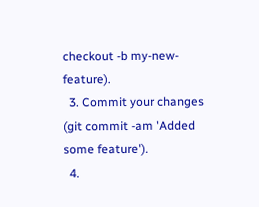checkout -b my-new-feature).
  3. Commit your changes (git commit -am 'Added some feature').
  4.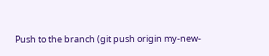Push to the branch (git push origin my-new-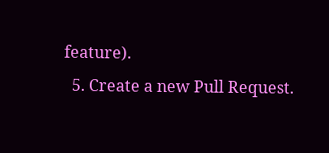feature).
  5. Create a new Pull Request.